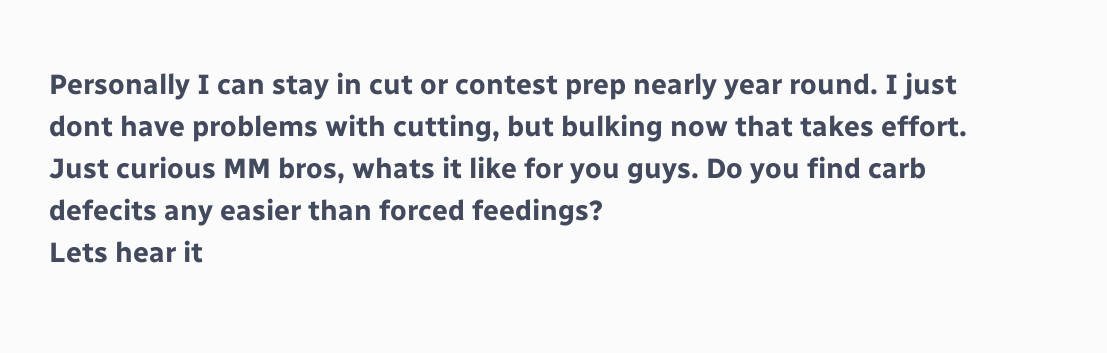Personally I can stay in cut or contest prep nearly year round. I just dont have problems with cutting, but bulking now that takes effort.
Just curious MM bros, whats it like for you guys. Do you find carb defecits any easier than forced feedings?
Lets hear it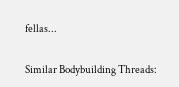fellas...

Similar Bodybuilding Threads: